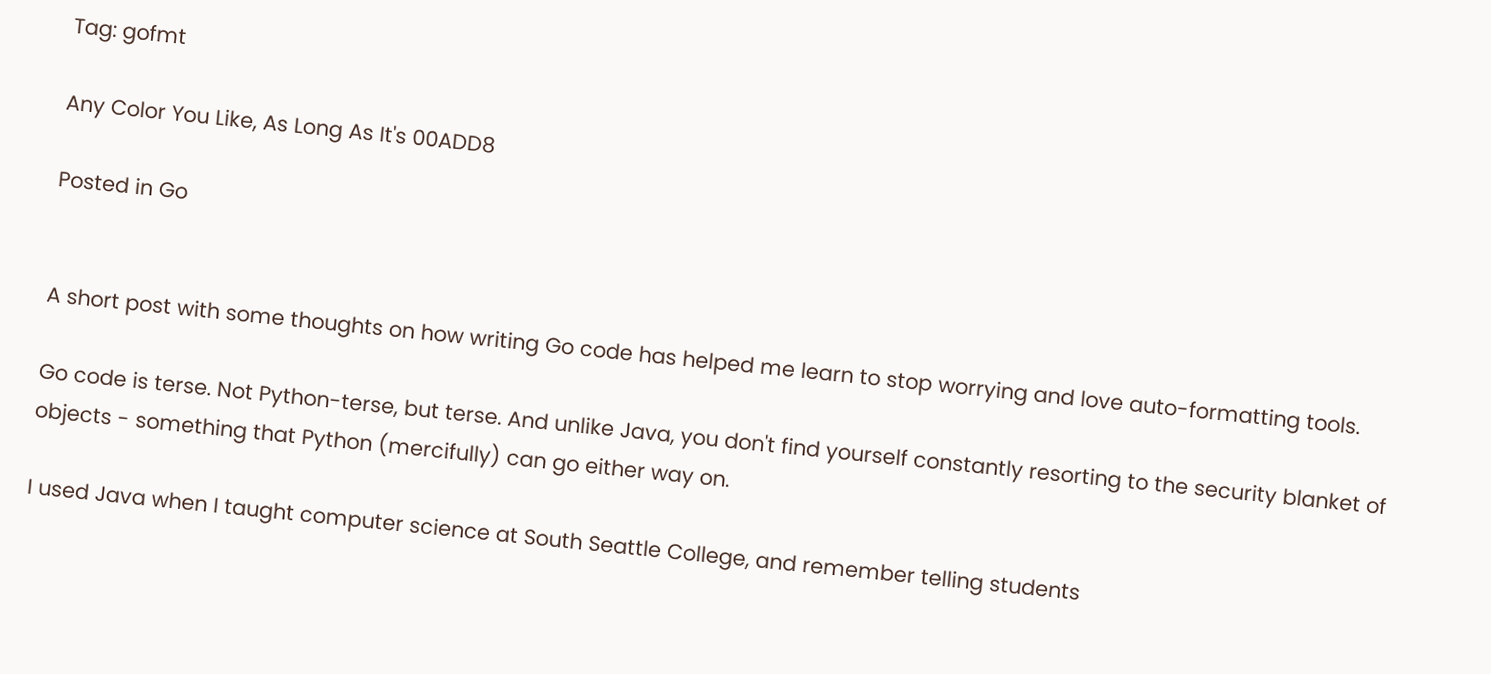Tag: gofmt

Any Color You Like, As Long As It's 00ADD8

Posted in Go


A short post with some thoughts on how writing Go code has helped me learn to stop worrying and love auto-formatting tools.

Go code is terse. Not Python-terse, but terse. And unlike Java, you don't find yourself constantly resorting to the security blanket of objects - something that Python (mercifully) can go either way on.

I used Java when I taught computer science at South Seattle College, and remember telling students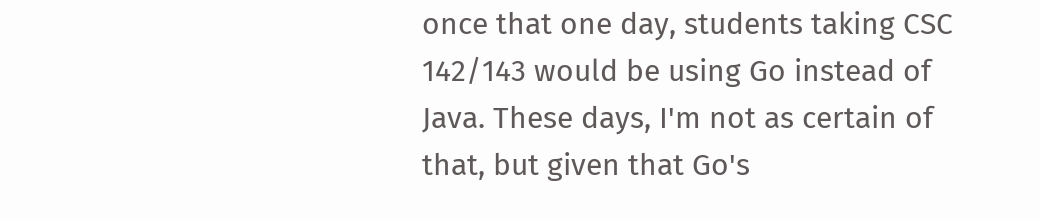once that one day, students taking CSC 142/143 would be using Go instead of Java. These days, I'm not as certain of that, but given that Go's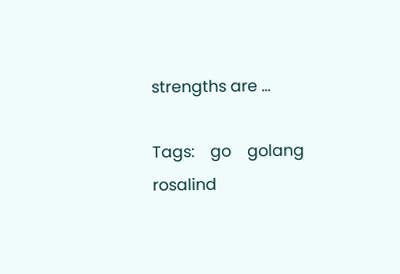strengths are …

Tags:    go    golang    rosalind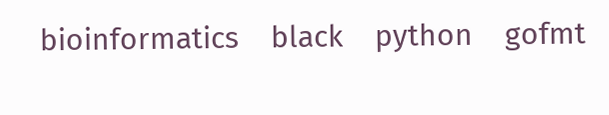bioinformatics    black    python    gofmt